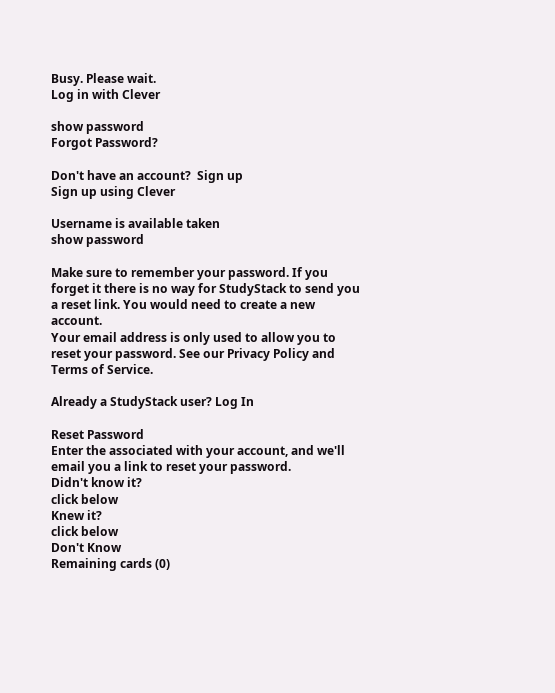Busy. Please wait.
Log in with Clever

show password
Forgot Password?

Don't have an account?  Sign up
Sign up using Clever

Username is available taken
show password

Make sure to remember your password. If you forget it there is no way for StudyStack to send you a reset link. You would need to create a new account.
Your email address is only used to allow you to reset your password. See our Privacy Policy and Terms of Service.

Already a StudyStack user? Log In

Reset Password
Enter the associated with your account, and we'll email you a link to reset your password.
Didn't know it?
click below
Knew it?
click below
Don't Know
Remaining cards (0)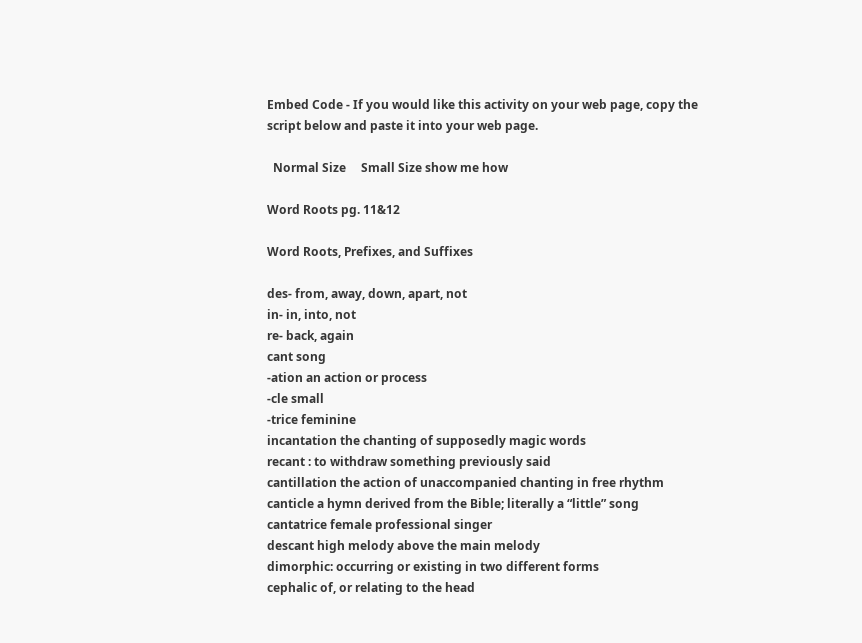Embed Code - If you would like this activity on your web page, copy the script below and paste it into your web page.

  Normal Size     Small Size show me how

Word Roots pg. 11&12

Word Roots, Prefixes, and Suffixes

des- from, away, down, apart, not
in- in, into, not
re- back, again
cant song
-ation an action or process
-cle small
-trice feminine
incantation the chanting of supposedly magic words
recant : to withdraw something previously said
cantillation the action of unaccompanied chanting in free rhythm
canticle a hymn derived from the Bible; literally a “little” song
cantatrice female professional singer
descant high melody above the main melody
dimorphic: occurring or existing in two different forms
cephalic of, or relating to the head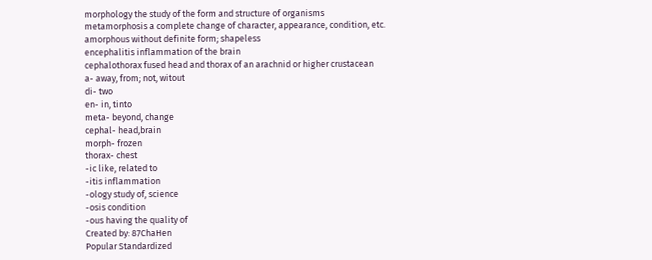morphology the study of the form and structure of organisms
metamorphosis a complete change of character, appearance, condition, etc.
amorphous without definite form; shapeless
encephalitis inflammation of the brain
cephalothorax fused head and thorax of an arachnid or higher crustacean
a- away, from; not, witout
di- two
en- in, tinto
meta- beyond, change
cephal- head,brain
morph- frozen
thorax- chest
-ic like, related to
-itis inflammation
-ology study of, science
-osis condition
-ous having the quality of
Created by: 87ChaHen
Popular Standardized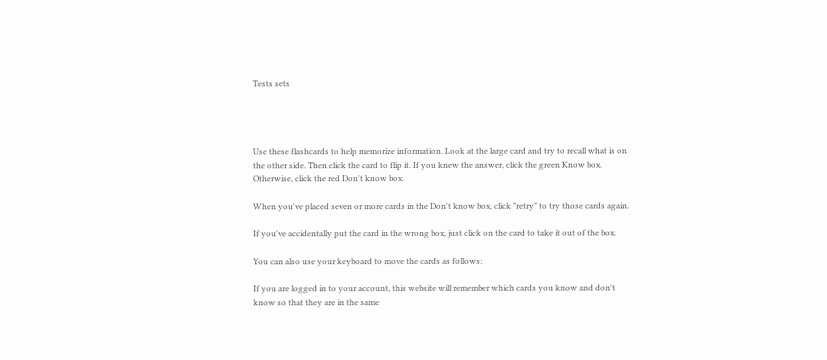Tests sets




Use these flashcards to help memorize information. Look at the large card and try to recall what is on the other side. Then click the card to flip it. If you knew the answer, click the green Know box. Otherwise, click the red Don't know box.

When you've placed seven or more cards in the Don't know box, click "retry" to try those cards again.

If you've accidentally put the card in the wrong box, just click on the card to take it out of the box.

You can also use your keyboard to move the cards as follows:

If you are logged in to your account, this website will remember which cards you know and don't know so that they are in the same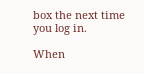box the next time you log in.

When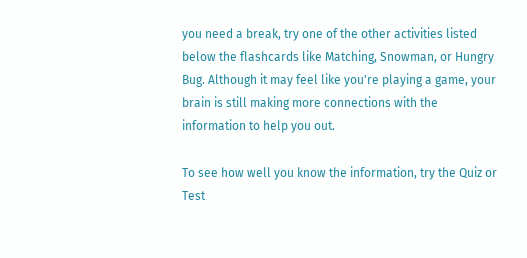you need a break, try one of the other activities listed below the flashcards like Matching, Snowman, or Hungry Bug. Although it may feel like you're playing a game, your brain is still making more connections with the information to help you out.

To see how well you know the information, try the Quiz or Test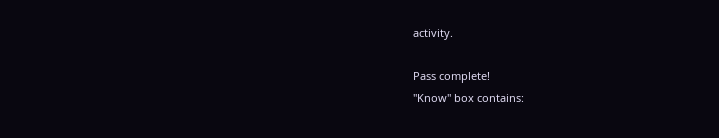activity.

Pass complete!
"Know" box contains: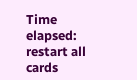Time elapsed:
restart all cards